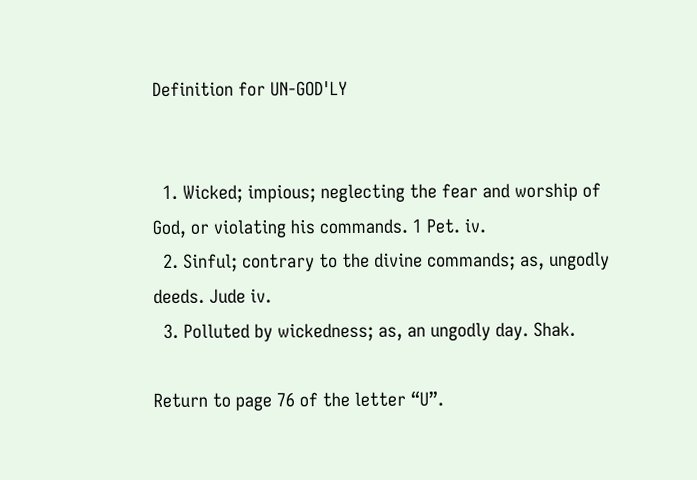Definition for UN-GOD'LY


  1. Wicked; impious; neglecting the fear and worship of God, or violating his commands. 1 Pet. iv.
  2. Sinful; contrary to the divine commands; as, ungodly deeds. Jude iv.
  3. Polluted by wickedness; as, an ungodly day. Shak.

Return to page 76 of the letter “U”.